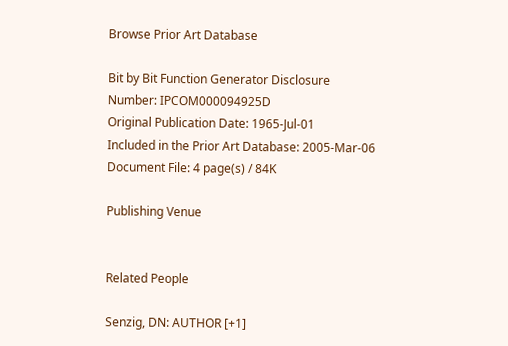Browse Prior Art Database

Bit by Bit Function Generator Disclosure Number: IPCOM000094925D
Original Publication Date: 1965-Jul-01
Included in the Prior Art Database: 2005-Mar-06
Document File: 4 page(s) / 84K

Publishing Venue


Related People

Senzig, DN: AUTHOR [+1]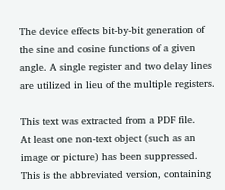The device effects bit-by-bit generation of the sine and cosine functions of a given angle. A single register and two delay lines are utilized in lieu of the multiple registers.

This text was extracted from a PDF file.
At least one non-text object (such as an image or picture) has been suppressed.
This is the abbreviated version, containing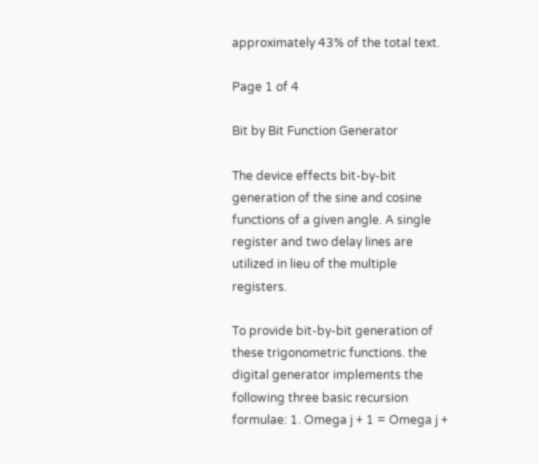approximately 43% of the total text.

Page 1 of 4

Bit by Bit Function Generator

The device effects bit-by-bit generation of the sine and cosine functions of a given angle. A single register and two delay lines are utilized in lieu of the multiple registers.

To provide bit-by-bit generation of these trigonometric functions. the digital generator implements the following three basic recursion formulae: 1. Omega j + 1 = Omega j +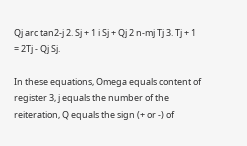Qj arc tan2-j 2. Sj + 1 i Sj + Qj 2 n-mj Tj 3. Tj + 1 = 2Tj - Qj Sj.

In these equations, Omega equals content of register 3, j equals the number of the reiteration, Q equals the sign (+ or -) of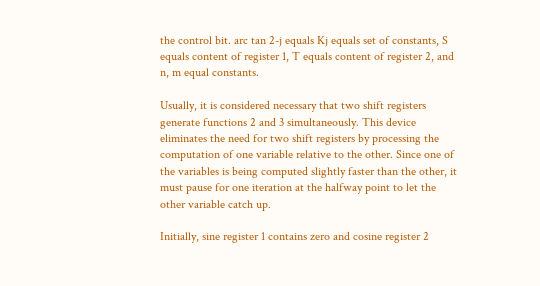the control bit. arc tan 2-j equals Kj equals set of constants, S equals content of register 1, T equals content of register 2, and n, m equal constants.

Usually, it is considered necessary that two shift registers generate functions 2 and 3 simultaneously. This device eliminates the need for two shift registers by processing the computation of one variable relative to the other. Since one of the variables is being computed slightly faster than the other, it must pause for one iteration at the halfway point to let the other variable catch up.

Initially, sine register 1 contains zero and cosine register 2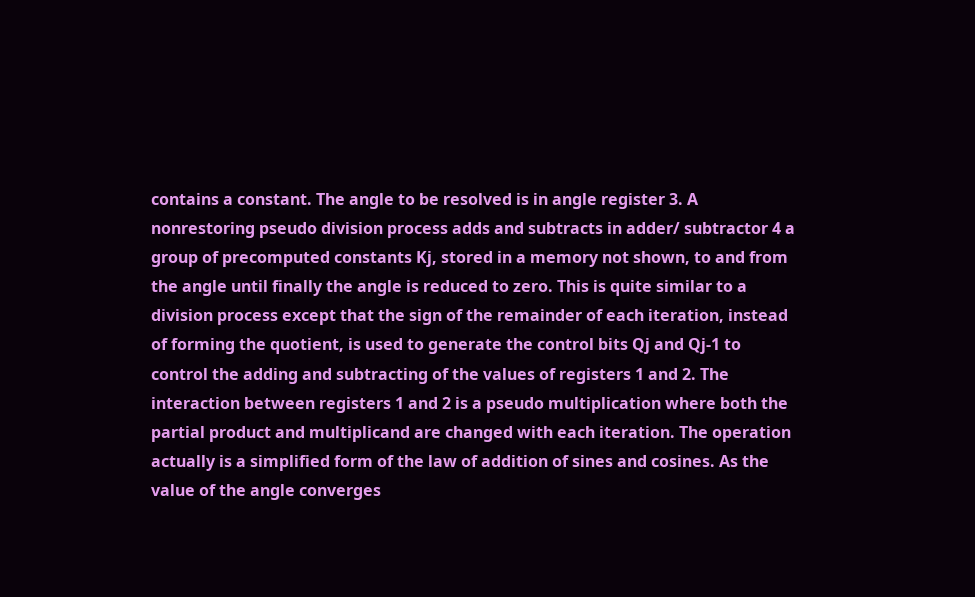contains a constant. The angle to be resolved is in angle register 3. A nonrestoring pseudo division process adds and subtracts in adder/ subtractor 4 a group of precomputed constants Kj, stored in a memory not shown, to and from the angle until finally the angle is reduced to zero. This is quite similar to a division process except that the sign of the remainder of each iteration, instead of forming the quotient, is used to generate the control bits Qj and Qj-1 to control the adding and subtracting of the values of registers 1 and 2. The interaction between registers 1 and 2 is a pseudo multiplication where both the partial product and multiplicand are changed with each iteration. The operation actually is a simplified form of the law of addition of sines and cosines. As the value of the angle converges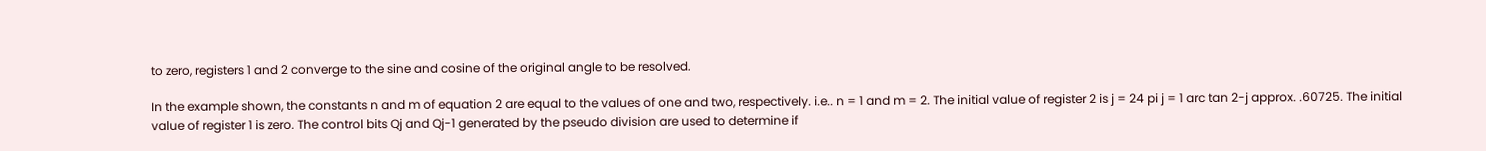to zero, registers 1 and 2 converge to the sine and cosine of the original angle to be resolved.

In the example shown, the constants n and m of equation 2 are equal to the values of one and two, respectively. i.e.. n = 1 and m = 2. The initial value of register 2 is j = 24 pi j = 1 arc tan 2-j approx. .60725. The initial value of register 1 is zero. The control bits Qj and Qj-1 generated by the pseudo division are used to determine if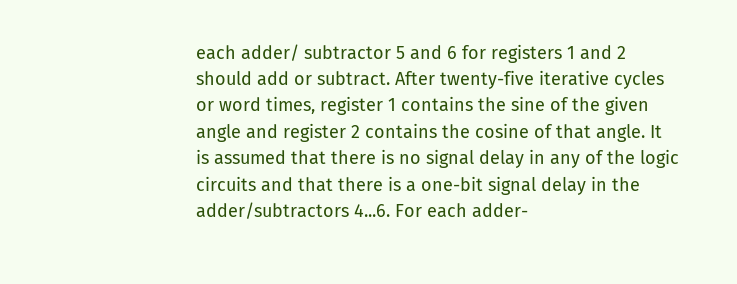each adder/ subtractor 5 and 6 for registers 1 and 2 should add or subtract. After twenty-five iterative cycles or word times, register 1 contains the sine of the given angle and register 2 contains the cosine of that angle. It is assumed that there is no signal delay in any of the logic circuits and that there is a one-bit signal delay in the adder/subtractors 4...6. For each adder-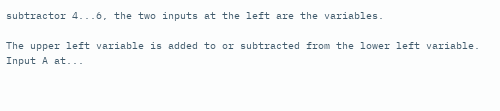subtractor 4...6, the two inputs at the left are the variables.

The upper left variable is added to or subtracted from the lower left variable. Input A at...